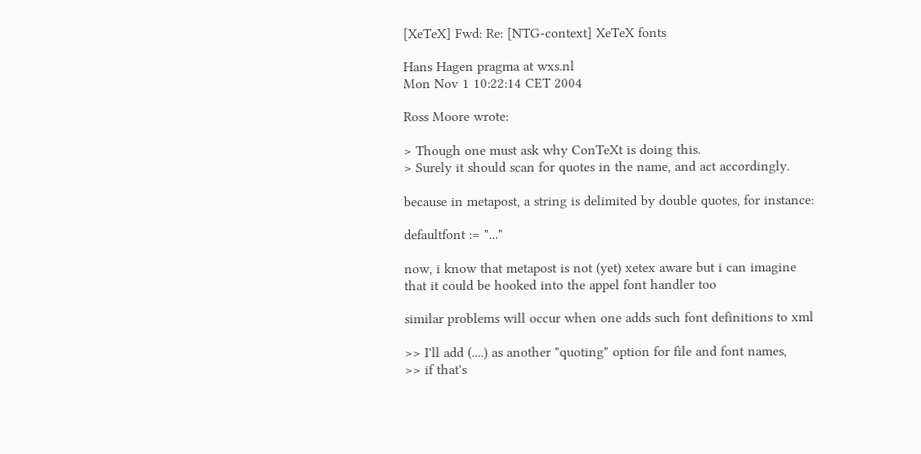[XeTeX] Fwd: Re: [NTG-context] XeTeX fonts

Hans Hagen pragma at wxs.nl
Mon Nov 1 10:22:14 CET 2004

Ross Moore wrote:

> Though one must ask why ConTeXt is doing this.
> Surely it should scan for quotes in the name, and act accordingly.

because in metapost, a string is delimited by double quotes, for instance:

defaultfont := "..."

now, i know that metapost is not (yet) xetex aware but i can imagine
that it could be hooked into the appel font handler too

similar problems will occur when one adds such font definitions to xml

>> I'll add (....) as another "quoting" option for file and font names,
>> if that's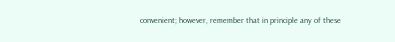convenient; however, remember that in principle any of these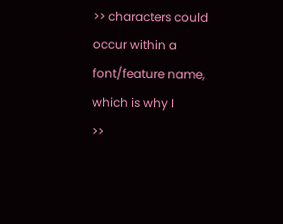>> characters could occur within a font/feature name, which is why I
>>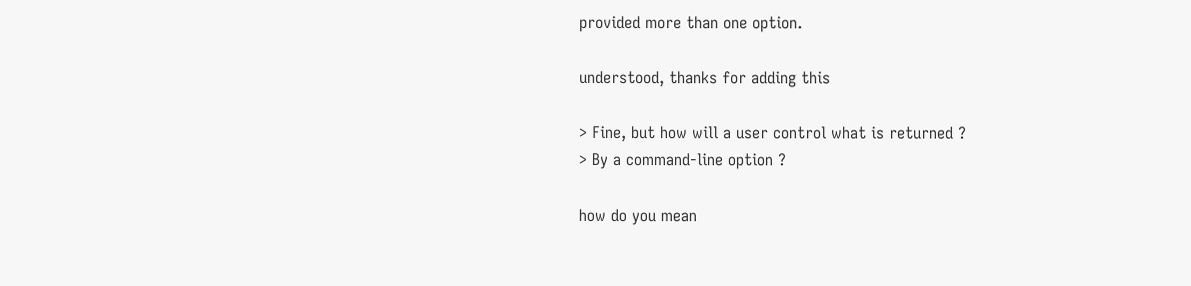provided more than one option.

understood, thanks for adding this

> Fine, but how will a user control what is returned ?
> By a command-line option ?

how do you mean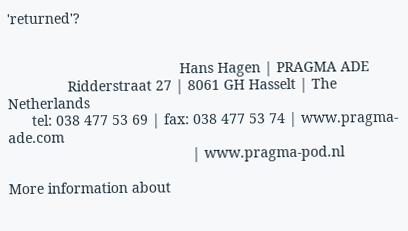'returned'?


                                           Hans Hagen | PRAGMA ADE
               Ridderstraat 27 | 8061 GH Hasselt | The Netherlands
      tel: 038 477 53 69 | fax: 038 477 53 74 | www.pragma-ade.com
                                              | www.pragma-pod.nl

More information about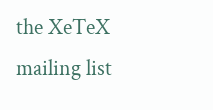the XeTeX mailing list